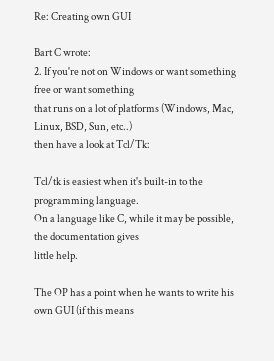Re: Creating own GUI

Bart C wrote:
2. If you're not on Windows or want something free or want something
that runs on a lot of platforms (Windows, Mac, Linux, BSD, Sun, etc..)
then have a look at Tcl/Tk:

Tcl/tk is easiest when it's built-in to the programming language.
On a language like C, while it may be possible, the documentation gives
little help.

The OP has a point when he wants to write his own GUI (if this means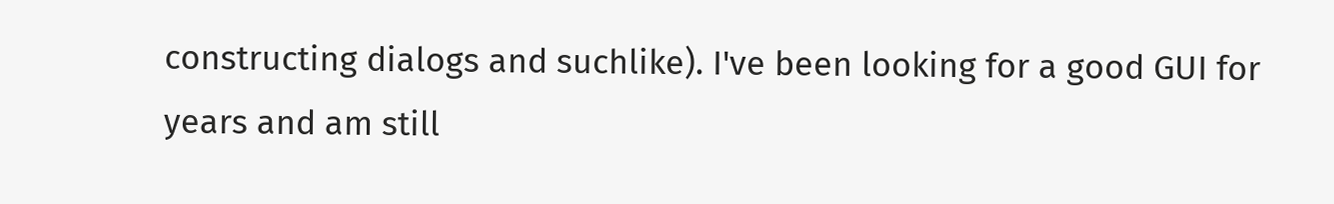constructing dialogs and suchlike). I've been looking for a good GUI for
years and am still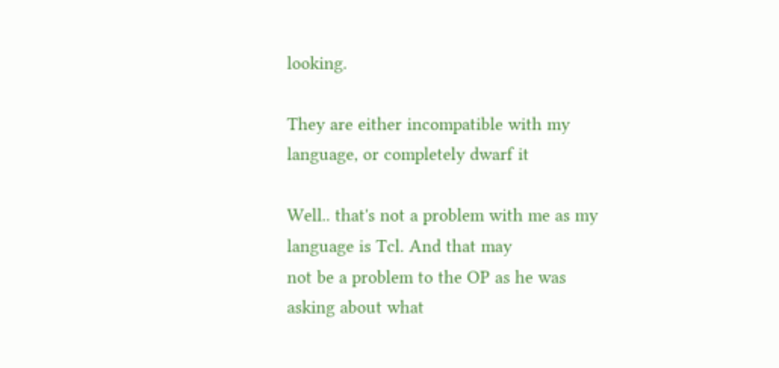looking.

They are either incompatible with my language, or completely dwarf it

Well.. that's not a problem with me as my language is Tcl. And that may
not be a problem to the OP as he was asking about what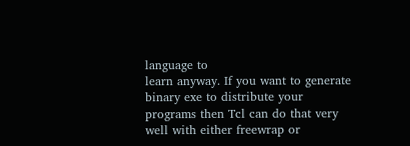language to
learn anyway. If you want to generate binary exe to distribute your
programs then Tcl can do that very well with either freewrap or